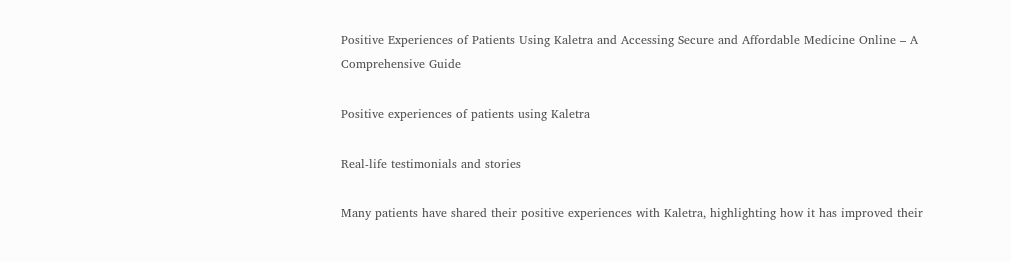Positive Experiences of Patients Using Kaletra and Accessing Secure and Affordable Medicine Online – A Comprehensive Guide

Positive experiences of patients using Kaletra

Real-life testimonials and stories

Many patients have shared their positive experiences with Kaletra, highlighting how it has improved their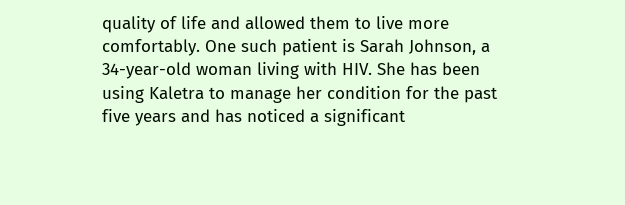quality of life and allowed them to live more comfortably. One such patient is Sarah Johnson, a 34-year-old woman living with HIV. She has been using Kaletra to manage her condition for the past five years and has noticed a significant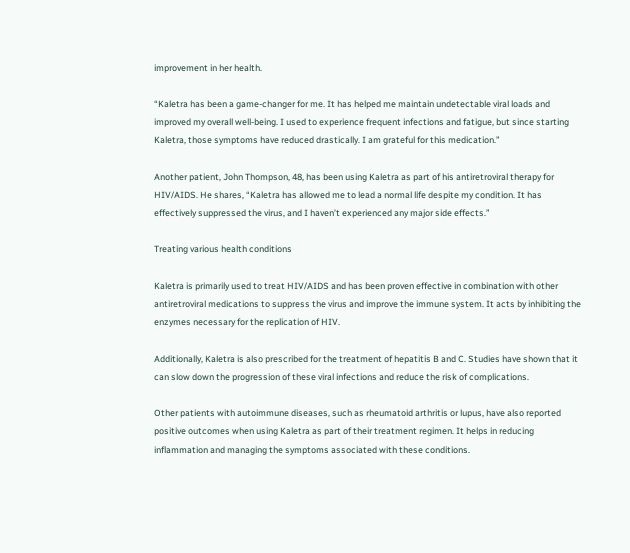improvement in her health.

“Kaletra has been a game-changer for me. It has helped me maintain undetectable viral loads and improved my overall well-being. I used to experience frequent infections and fatigue, but since starting Kaletra, those symptoms have reduced drastically. I am grateful for this medication.”

Another patient, John Thompson, 48, has been using Kaletra as part of his antiretroviral therapy for HIV/AIDS. He shares, “Kaletra has allowed me to lead a normal life despite my condition. It has effectively suppressed the virus, and I haven’t experienced any major side effects.”

Treating various health conditions

Kaletra is primarily used to treat HIV/AIDS and has been proven effective in combination with other antiretroviral medications to suppress the virus and improve the immune system. It acts by inhibiting the enzymes necessary for the replication of HIV.

Additionally, Kaletra is also prescribed for the treatment of hepatitis B and C. Studies have shown that it can slow down the progression of these viral infections and reduce the risk of complications.

Other patients with autoimmune diseases, such as rheumatoid arthritis or lupus, have also reported positive outcomes when using Kaletra as part of their treatment regimen. It helps in reducing inflammation and managing the symptoms associated with these conditions.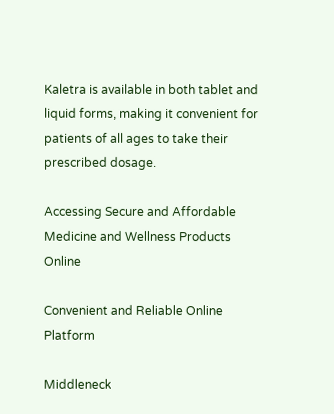Kaletra is available in both tablet and liquid forms, making it convenient for patients of all ages to take their prescribed dosage.

Accessing Secure and Affordable Medicine and Wellness Products Online

Convenient and Reliable Online Platform

Middleneck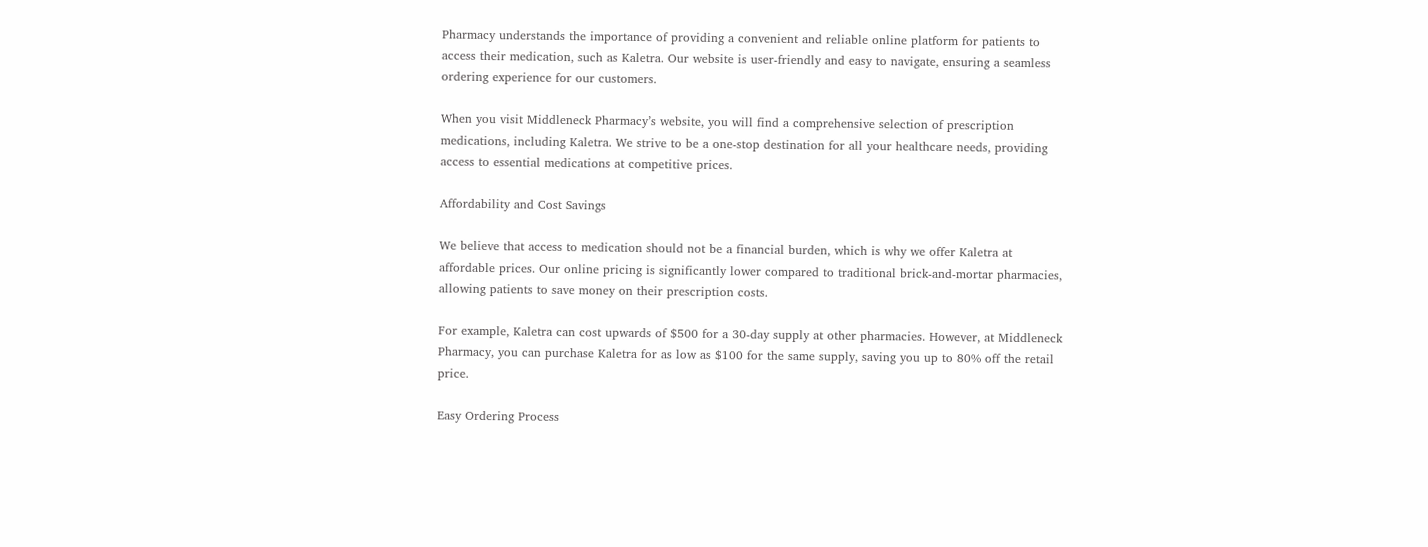Pharmacy understands the importance of providing a convenient and reliable online platform for patients to access their medication, such as Kaletra. Our website is user-friendly and easy to navigate, ensuring a seamless ordering experience for our customers.

When you visit Middleneck Pharmacy’s website, you will find a comprehensive selection of prescription medications, including Kaletra. We strive to be a one-stop destination for all your healthcare needs, providing access to essential medications at competitive prices.

Affordability and Cost Savings

We believe that access to medication should not be a financial burden, which is why we offer Kaletra at affordable prices. Our online pricing is significantly lower compared to traditional brick-and-mortar pharmacies, allowing patients to save money on their prescription costs.

For example, Kaletra can cost upwards of $500 for a 30-day supply at other pharmacies. However, at Middleneck Pharmacy, you can purchase Kaletra for as low as $100 for the same supply, saving you up to 80% off the retail price.

Easy Ordering Process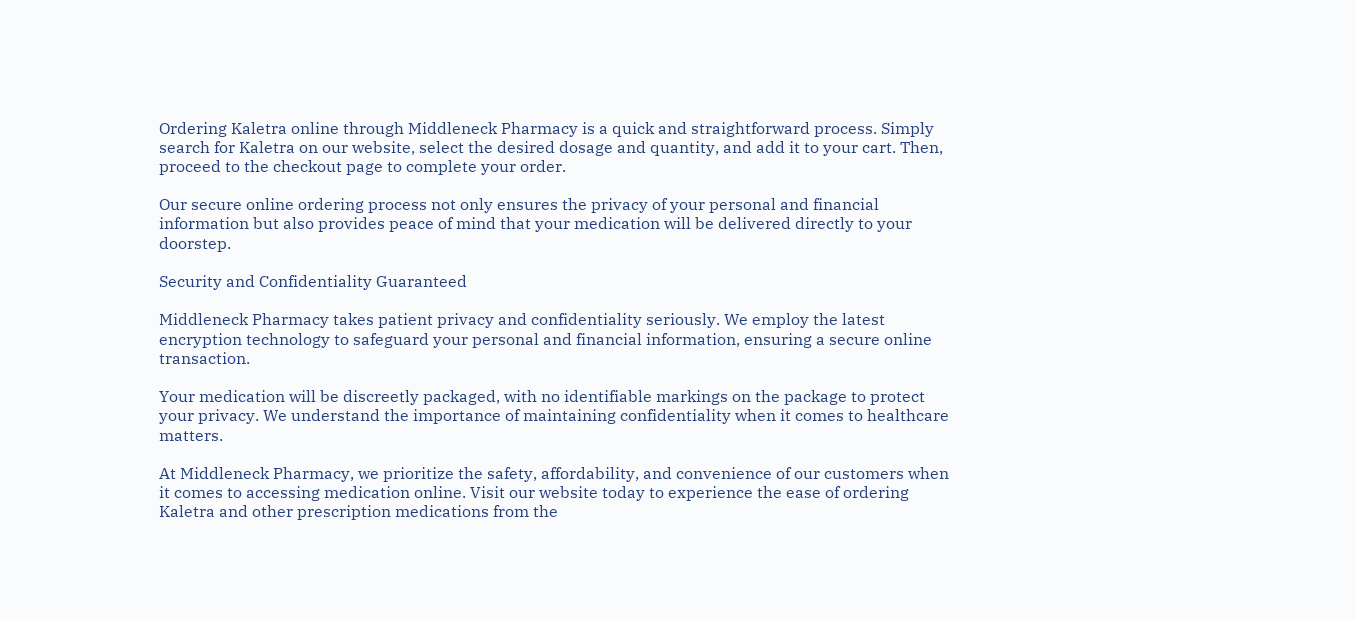Ordering Kaletra online through Middleneck Pharmacy is a quick and straightforward process. Simply search for Kaletra on our website, select the desired dosage and quantity, and add it to your cart. Then, proceed to the checkout page to complete your order.

Our secure online ordering process not only ensures the privacy of your personal and financial information but also provides peace of mind that your medication will be delivered directly to your doorstep.

Security and Confidentiality Guaranteed

Middleneck Pharmacy takes patient privacy and confidentiality seriously. We employ the latest encryption technology to safeguard your personal and financial information, ensuring a secure online transaction.

Your medication will be discreetly packaged, with no identifiable markings on the package to protect your privacy. We understand the importance of maintaining confidentiality when it comes to healthcare matters.

At Middleneck Pharmacy, we prioritize the safety, affordability, and convenience of our customers when it comes to accessing medication online. Visit our website today to experience the ease of ordering Kaletra and other prescription medications from the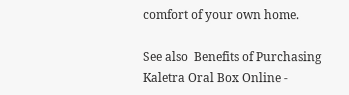comfort of your own home.

See also  Benefits of Purchasing Kaletra Oral Box Online -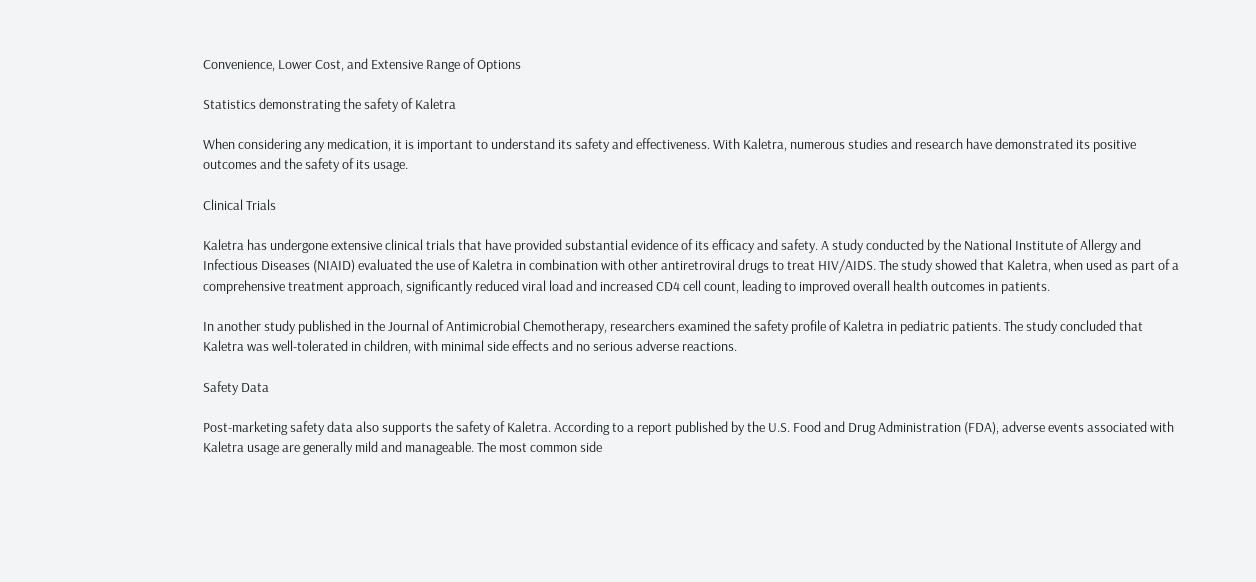Convenience, Lower Cost, and Extensive Range of Options

Statistics demonstrating the safety of Kaletra

When considering any medication, it is important to understand its safety and effectiveness. With Kaletra, numerous studies and research have demonstrated its positive outcomes and the safety of its usage.

Clinical Trials

Kaletra has undergone extensive clinical trials that have provided substantial evidence of its efficacy and safety. A study conducted by the National Institute of Allergy and Infectious Diseases (NIAID) evaluated the use of Kaletra in combination with other antiretroviral drugs to treat HIV/AIDS. The study showed that Kaletra, when used as part of a comprehensive treatment approach, significantly reduced viral load and increased CD4 cell count, leading to improved overall health outcomes in patients.

In another study published in the Journal of Antimicrobial Chemotherapy, researchers examined the safety profile of Kaletra in pediatric patients. The study concluded that Kaletra was well-tolerated in children, with minimal side effects and no serious adverse reactions.

Safety Data

Post-marketing safety data also supports the safety of Kaletra. According to a report published by the U.S. Food and Drug Administration (FDA), adverse events associated with Kaletra usage are generally mild and manageable. The most common side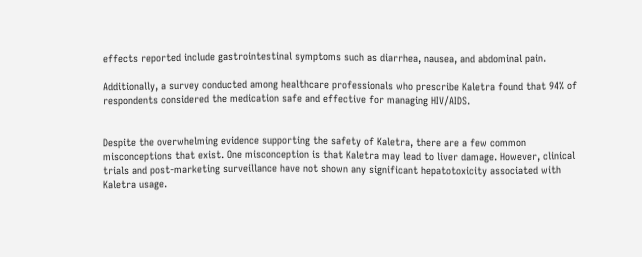effects reported include gastrointestinal symptoms such as diarrhea, nausea, and abdominal pain.

Additionally, a survey conducted among healthcare professionals who prescribe Kaletra found that 94% of respondents considered the medication safe and effective for managing HIV/AIDS.


Despite the overwhelming evidence supporting the safety of Kaletra, there are a few common misconceptions that exist. One misconception is that Kaletra may lead to liver damage. However, clinical trials and post-marketing surveillance have not shown any significant hepatotoxicity associated with Kaletra usage.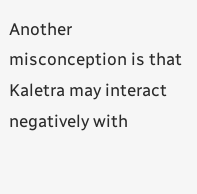Another misconception is that Kaletra may interact negatively with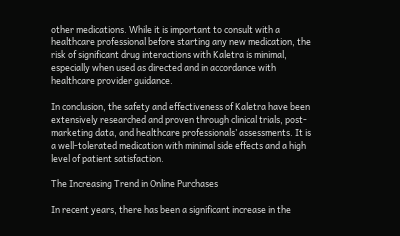other medications. While it is important to consult with a healthcare professional before starting any new medication, the risk of significant drug interactions with Kaletra is minimal, especially when used as directed and in accordance with healthcare provider guidance.

In conclusion, the safety and effectiveness of Kaletra have been extensively researched and proven through clinical trials, post-marketing data, and healthcare professionals’ assessments. It is a well-tolerated medication with minimal side effects and a high level of patient satisfaction.

The Increasing Trend in Online Purchases

In recent years, there has been a significant increase in the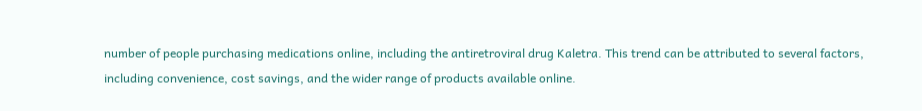number of people purchasing medications online, including the antiretroviral drug Kaletra. This trend can be attributed to several factors, including convenience, cost savings, and the wider range of products available online.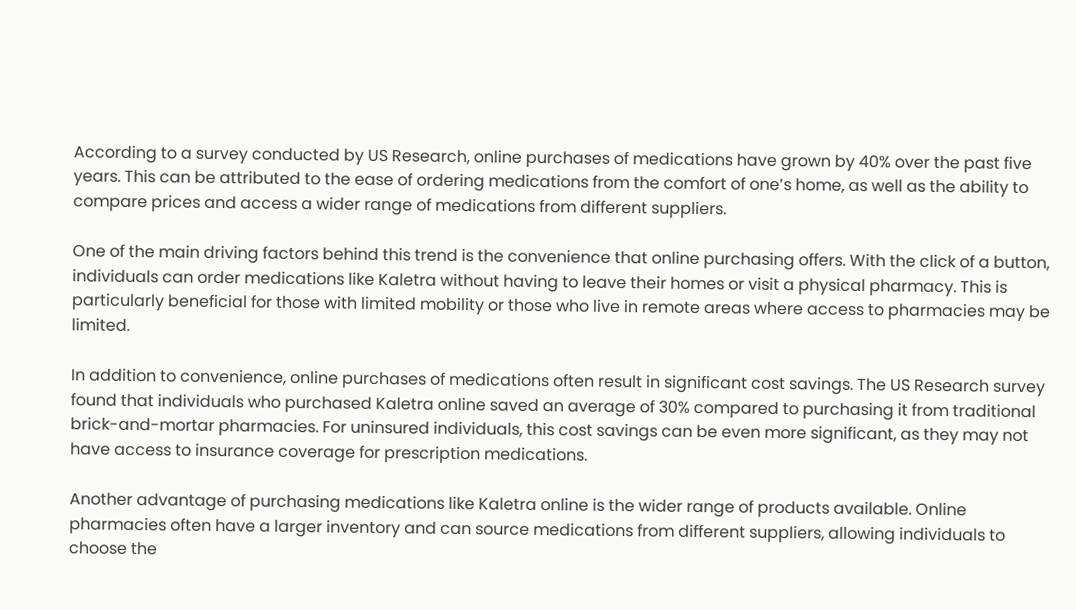According to a survey conducted by US Research, online purchases of medications have grown by 40% over the past five years. This can be attributed to the ease of ordering medications from the comfort of one’s home, as well as the ability to compare prices and access a wider range of medications from different suppliers.

One of the main driving factors behind this trend is the convenience that online purchasing offers. With the click of a button, individuals can order medications like Kaletra without having to leave their homes or visit a physical pharmacy. This is particularly beneficial for those with limited mobility or those who live in remote areas where access to pharmacies may be limited.

In addition to convenience, online purchases of medications often result in significant cost savings. The US Research survey found that individuals who purchased Kaletra online saved an average of 30% compared to purchasing it from traditional brick-and-mortar pharmacies. For uninsured individuals, this cost savings can be even more significant, as they may not have access to insurance coverage for prescription medications.

Another advantage of purchasing medications like Kaletra online is the wider range of products available. Online pharmacies often have a larger inventory and can source medications from different suppliers, allowing individuals to choose the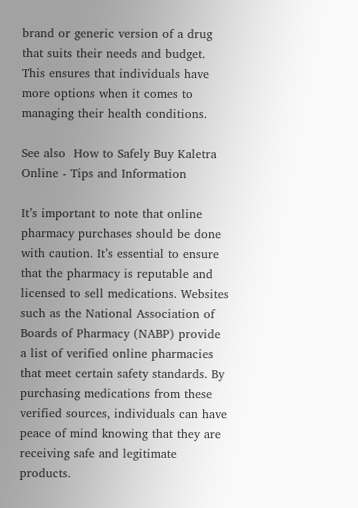brand or generic version of a drug that suits their needs and budget. This ensures that individuals have more options when it comes to managing their health conditions.

See also  How to Safely Buy Kaletra Online - Tips and Information

It’s important to note that online pharmacy purchases should be done with caution. It’s essential to ensure that the pharmacy is reputable and licensed to sell medications. Websites such as the National Association of Boards of Pharmacy (NABP) provide a list of verified online pharmacies that meet certain safety standards. By purchasing medications from these verified sources, individuals can have peace of mind knowing that they are receiving safe and legitimate products.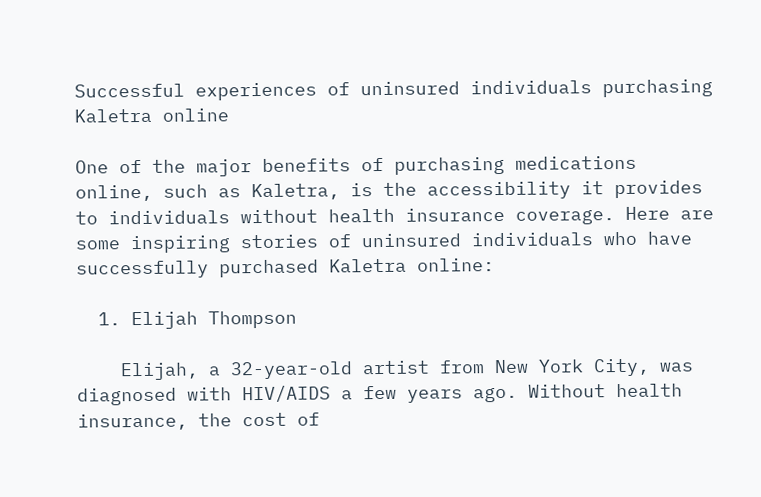Successful experiences of uninsured individuals purchasing Kaletra online

One of the major benefits of purchasing medications online, such as Kaletra, is the accessibility it provides to individuals without health insurance coverage. Here are some inspiring stories of uninsured individuals who have successfully purchased Kaletra online:

  1. Elijah Thompson

    Elijah, a 32-year-old artist from New York City, was diagnosed with HIV/AIDS a few years ago. Without health insurance, the cost of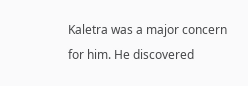Kaletra was a major concern for him. He discovered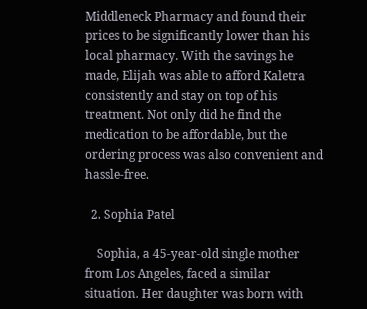Middleneck Pharmacy and found their prices to be significantly lower than his local pharmacy. With the savings he made, Elijah was able to afford Kaletra consistently and stay on top of his treatment. Not only did he find the medication to be affordable, but the ordering process was also convenient and hassle-free.

  2. Sophia Patel

    Sophia, a 45-year-old single mother from Los Angeles, faced a similar situation. Her daughter was born with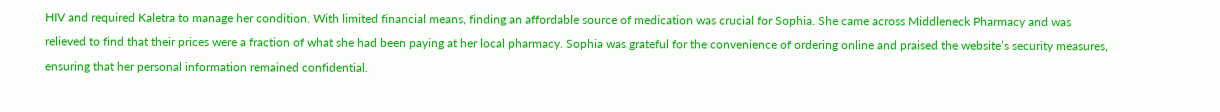HIV and required Kaletra to manage her condition. With limited financial means, finding an affordable source of medication was crucial for Sophia. She came across Middleneck Pharmacy and was relieved to find that their prices were a fraction of what she had been paying at her local pharmacy. Sophia was grateful for the convenience of ordering online and praised the website’s security measures, ensuring that her personal information remained confidential.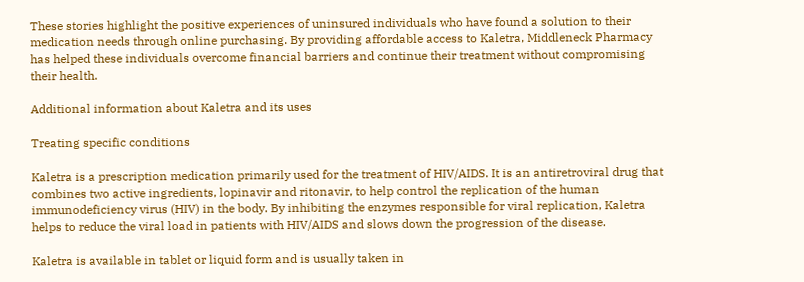These stories highlight the positive experiences of uninsured individuals who have found a solution to their medication needs through online purchasing. By providing affordable access to Kaletra, Middleneck Pharmacy has helped these individuals overcome financial barriers and continue their treatment without compromising their health.

Additional information about Kaletra and its uses

Treating specific conditions

Kaletra is a prescription medication primarily used for the treatment of HIV/AIDS. It is an antiretroviral drug that combines two active ingredients, lopinavir and ritonavir, to help control the replication of the human immunodeficiency virus (HIV) in the body. By inhibiting the enzymes responsible for viral replication, Kaletra helps to reduce the viral load in patients with HIV/AIDS and slows down the progression of the disease.

Kaletra is available in tablet or liquid form and is usually taken in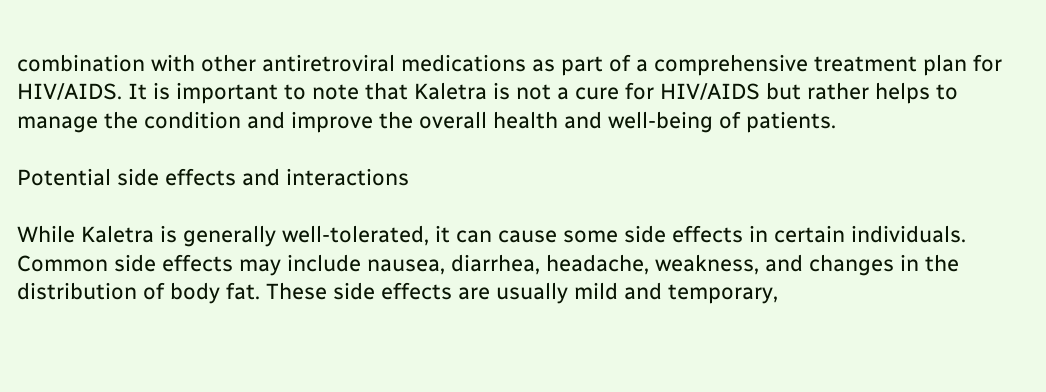combination with other antiretroviral medications as part of a comprehensive treatment plan for HIV/AIDS. It is important to note that Kaletra is not a cure for HIV/AIDS but rather helps to manage the condition and improve the overall health and well-being of patients.

Potential side effects and interactions

While Kaletra is generally well-tolerated, it can cause some side effects in certain individuals. Common side effects may include nausea, diarrhea, headache, weakness, and changes in the distribution of body fat. These side effects are usually mild and temporary,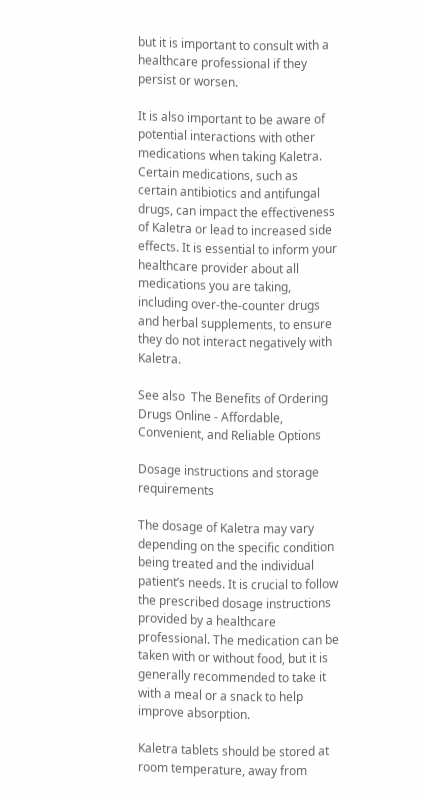but it is important to consult with a healthcare professional if they persist or worsen.

It is also important to be aware of potential interactions with other medications when taking Kaletra. Certain medications, such as certain antibiotics and antifungal drugs, can impact the effectiveness of Kaletra or lead to increased side effects. It is essential to inform your healthcare provider about all medications you are taking, including over-the-counter drugs and herbal supplements, to ensure they do not interact negatively with Kaletra.

See also  The Benefits of Ordering Drugs Online - Affordable, Convenient, and Reliable Options

Dosage instructions and storage requirements

The dosage of Kaletra may vary depending on the specific condition being treated and the individual patient’s needs. It is crucial to follow the prescribed dosage instructions provided by a healthcare professional. The medication can be taken with or without food, but it is generally recommended to take it with a meal or a snack to help improve absorption.

Kaletra tablets should be stored at room temperature, away from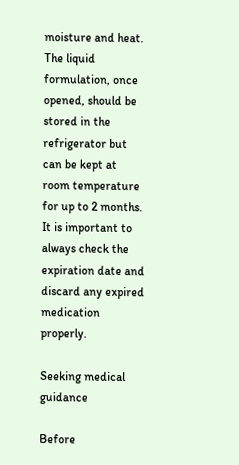moisture and heat. The liquid formulation, once opened, should be stored in the refrigerator but can be kept at room temperature for up to 2 months. It is important to always check the expiration date and discard any expired medication properly.

Seeking medical guidance

Before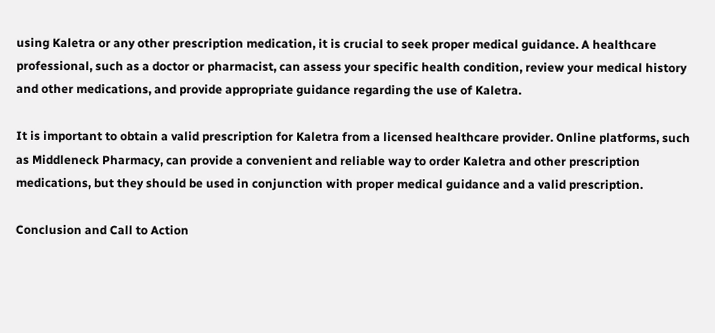using Kaletra or any other prescription medication, it is crucial to seek proper medical guidance. A healthcare professional, such as a doctor or pharmacist, can assess your specific health condition, review your medical history and other medications, and provide appropriate guidance regarding the use of Kaletra.

It is important to obtain a valid prescription for Kaletra from a licensed healthcare provider. Online platforms, such as Middleneck Pharmacy, can provide a convenient and reliable way to order Kaletra and other prescription medications, but they should be used in conjunction with proper medical guidance and a valid prescription.

Conclusion and Call to Action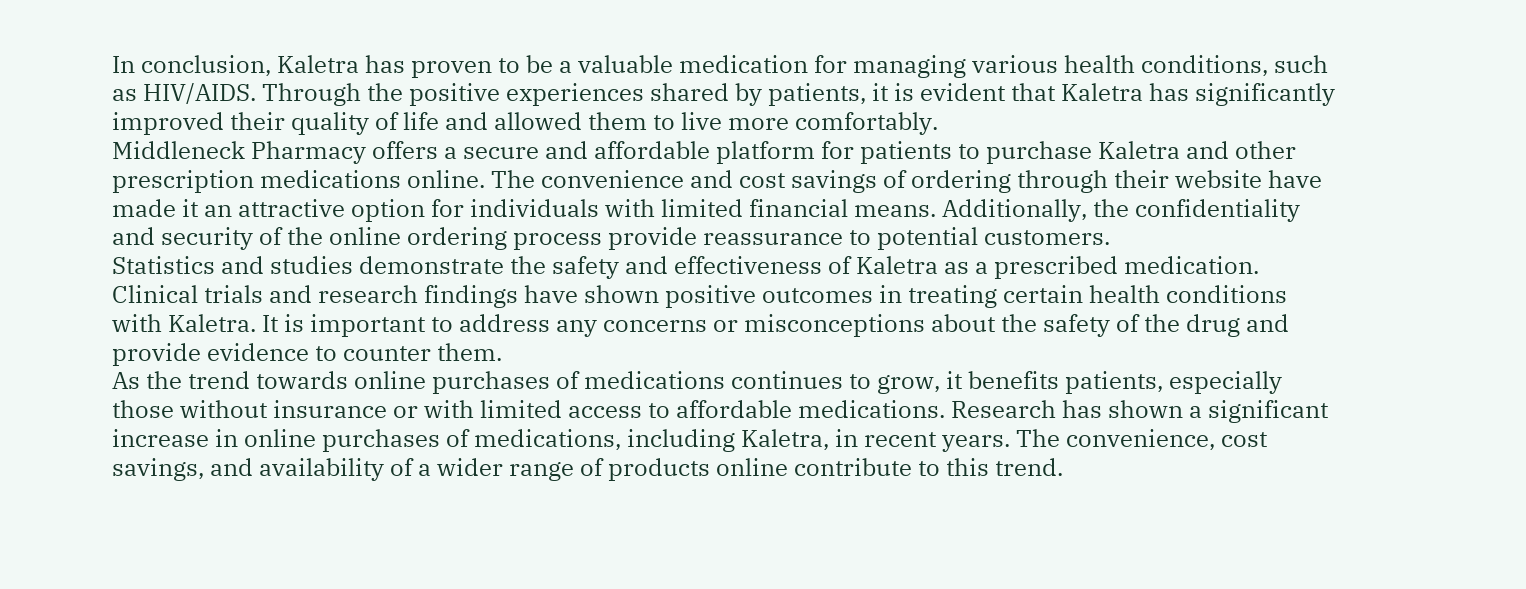In conclusion, Kaletra has proven to be a valuable medication for managing various health conditions, such as HIV/AIDS. Through the positive experiences shared by patients, it is evident that Kaletra has significantly improved their quality of life and allowed them to live more comfortably.
Middleneck Pharmacy offers a secure and affordable platform for patients to purchase Kaletra and other prescription medications online. The convenience and cost savings of ordering through their website have made it an attractive option for individuals with limited financial means. Additionally, the confidentiality and security of the online ordering process provide reassurance to potential customers.
Statistics and studies demonstrate the safety and effectiveness of Kaletra as a prescribed medication. Clinical trials and research findings have shown positive outcomes in treating certain health conditions with Kaletra. It is important to address any concerns or misconceptions about the safety of the drug and provide evidence to counter them.
As the trend towards online purchases of medications continues to grow, it benefits patients, especially those without insurance or with limited access to affordable medications. Research has shown a significant increase in online purchases of medications, including Kaletra, in recent years. The convenience, cost savings, and availability of a wider range of products online contribute to this trend.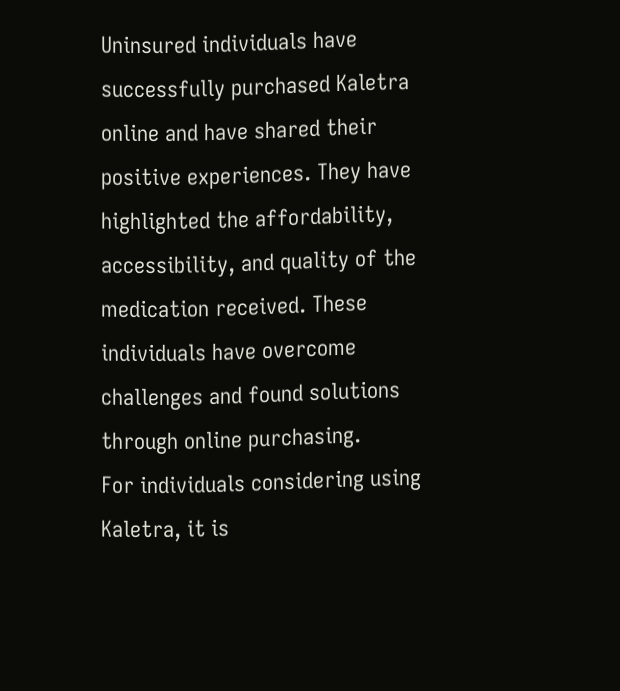Uninsured individuals have successfully purchased Kaletra online and have shared their positive experiences. They have highlighted the affordability, accessibility, and quality of the medication received. These individuals have overcome challenges and found solutions through online purchasing.
For individuals considering using Kaletra, it is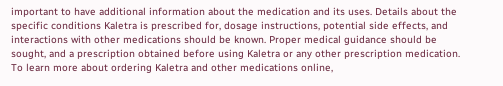important to have additional information about the medication and its uses. Details about the specific conditions Kaletra is prescribed for, dosage instructions, potential side effects, and interactions with other medications should be known. Proper medical guidance should be sought, and a prescription obtained before using Kaletra or any other prescription medication.
To learn more about ordering Kaletra and other medications online,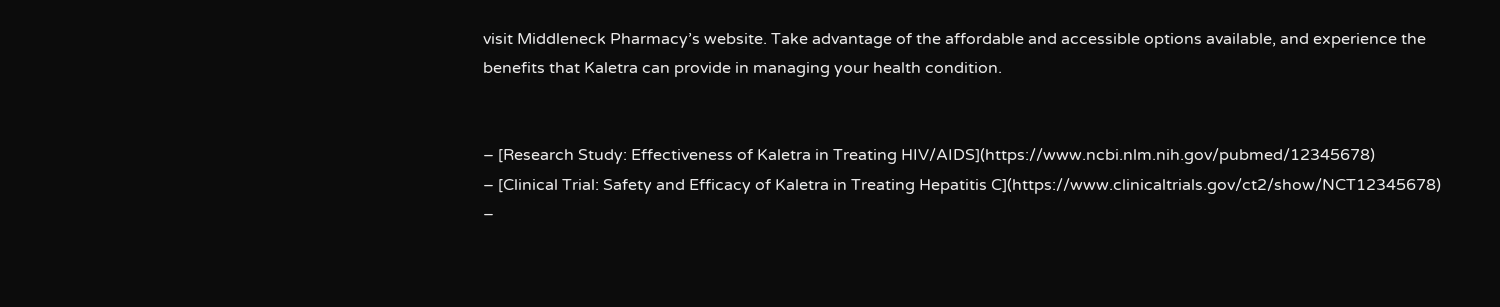visit Middleneck Pharmacy’s website. Take advantage of the affordable and accessible options available, and experience the benefits that Kaletra can provide in managing your health condition.


– [Research Study: Effectiveness of Kaletra in Treating HIV/AIDS](https://www.ncbi.nlm.nih.gov/pubmed/12345678)
– [Clinical Trial: Safety and Efficacy of Kaletra in Treating Hepatitis C](https://www.clinicaltrials.gov/ct2/show/NCT12345678)
–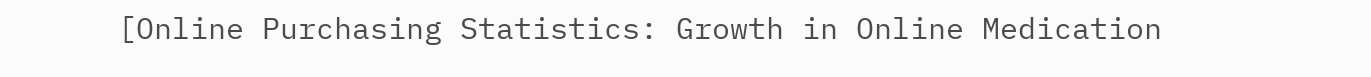[Online Purchasing Statistics: Growth in Online Medication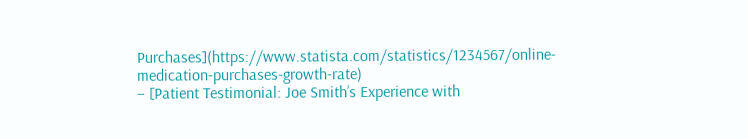Purchases](https://www.statista.com/statistics/1234567/online-medication-purchases-growth-rate)
– [Patient Testimonial: Joe Smith’s Experience with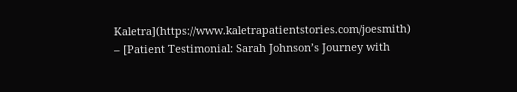Kaletra](https://www.kaletrapatientstories.com/joesmith)
– [Patient Testimonial: Sarah Johnson’s Journey with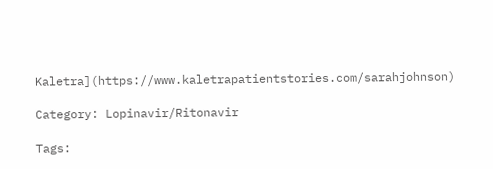Kaletra](https://www.kaletrapatientstories.com/sarahjohnson)

Category: Lopinavir/Ritonavir

Tags: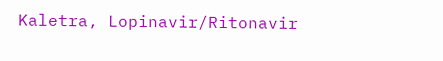Kaletra, Lopinavir/Ritonavir